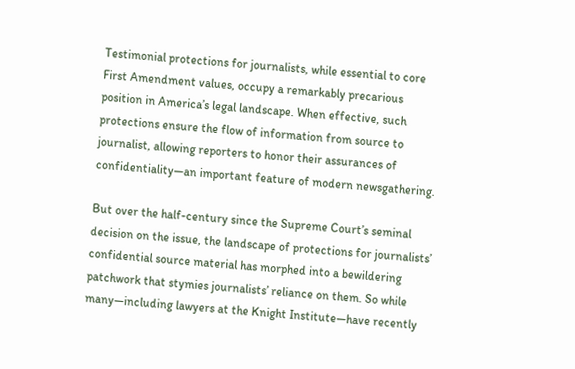Testimonial protections for journalists, while essential to core First Amendment values, occupy a remarkably precarious position in America’s legal landscape. When effective, such protections ensure the flow of information from source to journalist, allowing reporters to honor their assurances of confidentiality—an important feature of modern newsgathering.

But over the half-century since the Supreme Court’s seminal decision on the issue, the landscape of protections for journalists’ confidential source material has morphed into a bewildering patchwork that stymies journalists’ reliance on them. So while many—including lawyers at the Knight Institute—have recently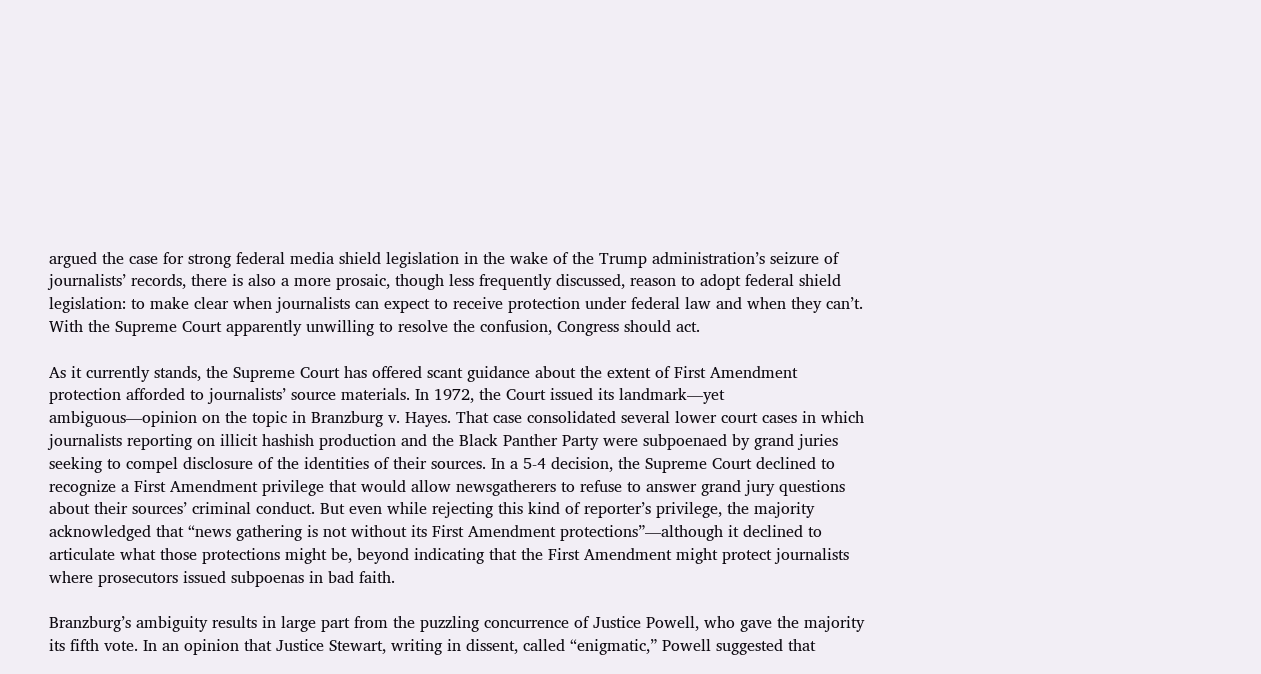argued the case for strong federal media shield legislation in the wake of the Trump administration’s seizure of journalists’ records, there is also a more prosaic, though less frequently discussed, reason to adopt federal shield legislation: to make clear when journalists can expect to receive protection under federal law and when they can’t. With the Supreme Court apparently unwilling to resolve the confusion, Congress should act.

As it currently stands, the Supreme Court has offered scant guidance about the extent of First Amendment protection afforded to journalists’ source materials. In 1972, the Court issued its landmark—yet ambiguous—opinion on the topic in Branzburg v. Hayes. That case consolidated several lower court cases in which journalists reporting on illicit hashish production and the Black Panther Party were subpoenaed by grand juries seeking to compel disclosure of the identities of their sources. In a 5-4 decision, the Supreme Court declined to recognize a First Amendment privilege that would allow newsgatherers to refuse to answer grand jury questions about their sources’ criminal conduct. But even while rejecting this kind of reporter’s privilege, the majority acknowledged that “news gathering is not without its First Amendment protections”––although it declined to articulate what those protections might be, beyond indicating that the First Amendment might protect journalists where prosecutors issued subpoenas in bad faith.

Branzburg’s ambiguity results in large part from the puzzling concurrence of Justice Powell, who gave the majority its fifth vote. In an opinion that Justice Stewart, writing in dissent, called “enigmatic,” Powell suggested that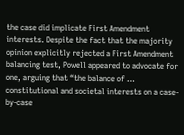the case did implicate First Amendment interests. Despite the fact that the majority opinion explicitly rejected a First Amendment balancing test, Powell appeared to advocate for one, arguing that “the balance of … constitutional and societal interests on a case-by-case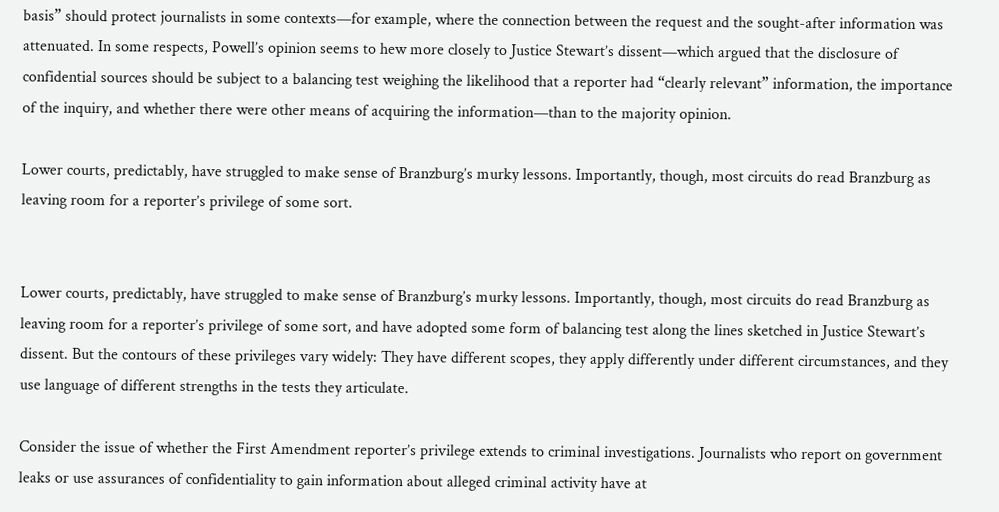basis” should protect journalists in some contexts—for example, where the connection between the request and the sought-after information was attenuated. In some respects, Powell’s opinion seems to hew more closely to Justice Stewart’s dissent—which argued that the disclosure of confidential sources should be subject to a balancing test weighing the likelihood that a reporter had “clearly relevant” information, the importance of the inquiry, and whether there were other means of acquiring the information—than to the majority opinion.

Lower courts, predictably, have struggled to make sense of Branzburg’s murky lessons. Importantly, though, most circuits do read Branzburg as leaving room for a reporter’s privilege of some sort.


Lower courts, predictably, have struggled to make sense of Branzburg’s murky lessons. Importantly, though, most circuits do read Branzburg as leaving room for a reporter’s privilege of some sort, and have adopted some form of balancing test along the lines sketched in Justice Stewart’s dissent. But the contours of these privileges vary widely: They have different scopes, they apply differently under different circumstances, and they use language of different strengths in the tests they articulate.

Consider the issue of whether the First Amendment reporter’s privilege extends to criminal investigations. Journalists who report on government leaks or use assurances of confidentiality to gain information about alleged criminal activity have at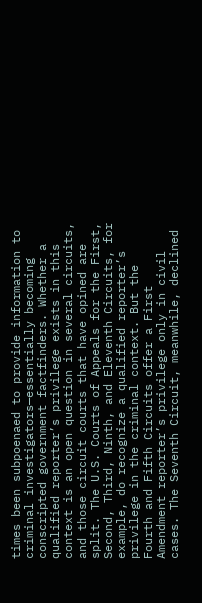times been subpoenaed to provide information to criminal investigators—essentially becoming conscripted government factfinders. Whether a qualified reporter’s privilege exists in this context is an open question in several circuits, and those circuit courts that have opined are split. The U.S. Courts of Appeals for the First, Second, Third, Ninth, and Eleventh Circuits, for example, do recognize a qualified reporter’s privilege in the criminal context. But the Fourth and Fifth Circuits offer a First Amendment reporter’s privilege only in civil cases. The Seventh Circuit, meanwhile, declined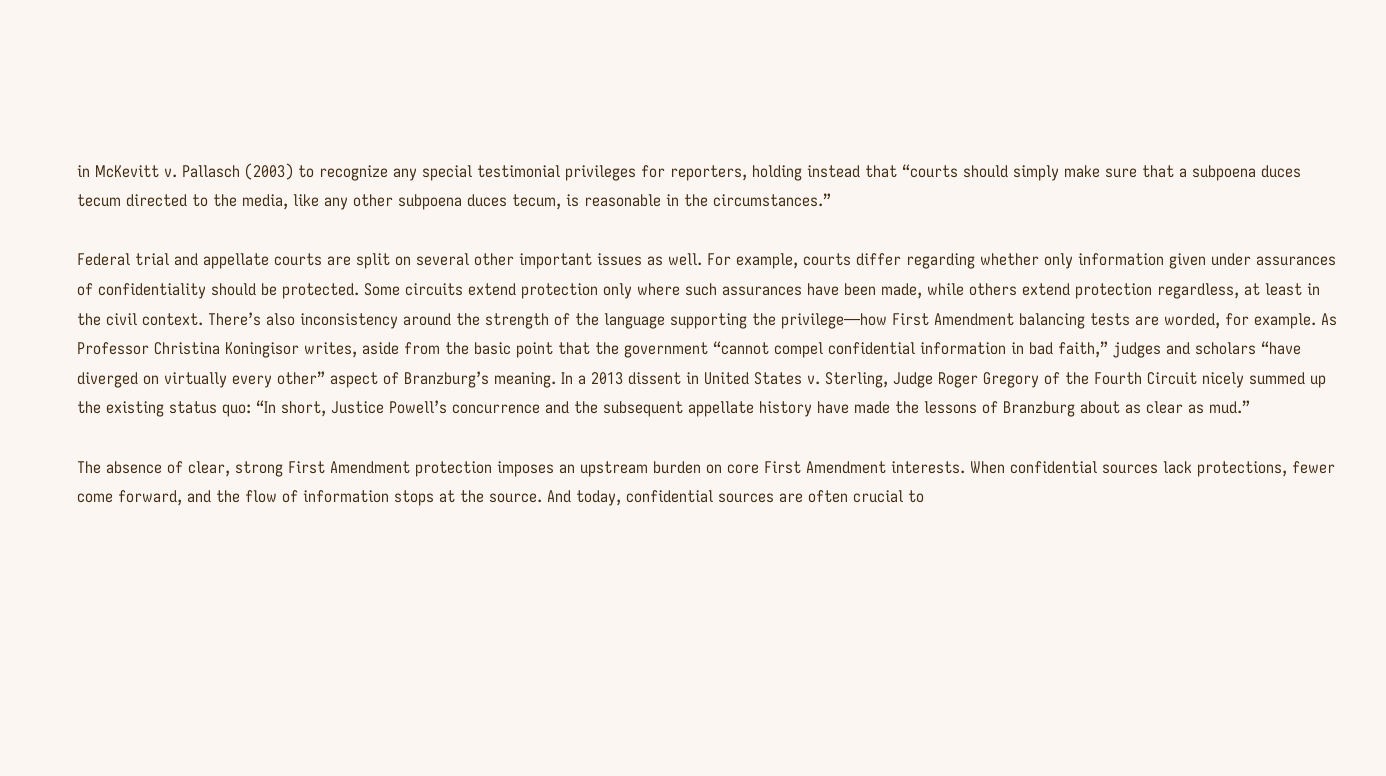in McKevitt v. Pallasch (2003) to recognize any special testimonial privileges for reporters, holding instead that “courts should simply make sure that a subpoena duces tecum directed to the media, like any other subpoena duces tecum, is reasonable in the circumstances.”

Federal trial and appellate courts are split on several other important issues as well. For example, courts differ regarding whether only information given under assurances of confidentiality should be protected. Some circuits extend protection only where such assurances have been made, while others extend protection regardless, at least in the civil context. There’s also inconsistency around the strength of the language supporting the privilege—how First Amendment balancing tests are worded, for example. As Professor Christina Koningisor writes, aside from the basic point that the government “cannot compel confidential information in bad faith,” judges and scholars “have diverged on virtually every other” aspect of Branzburg’s meaning. In a 2013 dissent in United States v. Sterling, Judge Roger Gregory of the Fourth Circuit nicely summed up the existing status quo: “In short, Justice Powell’s concurrence and the subsequent appellate history have made the lessons of Branzburg about as clear as mud.”

The absence of clear, strong First Amendment protection imposes an upstream burden on core First Amendment interests. When confidential sources lack protections, fewer come forward, and the flow of information stops at the source. And today, confidential sources are often crucial to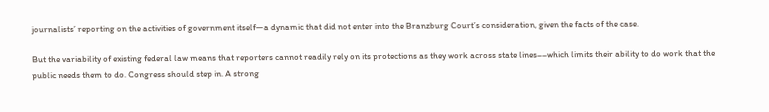journalists’ reporting on the activities of government itself—a dynamic that did not enter into the Branzburg Court’s consideration, given the facts of the case.

But the variability of existing federal law means that reporters cannot readily rely on its protections as they work across state lines––which limits their ability to do work that the public needs them to do. Congress should step in. A strong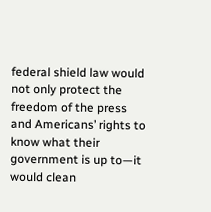federal shield law would not only protect the freedom of the press and Americans’ rights to know what their government is up to—it would clean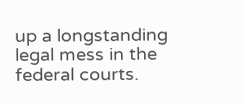up a longstanding legal mess in the federal courts.